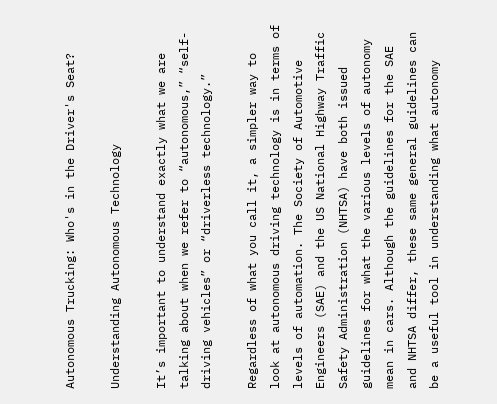Autonomous Trucking: Who's in the Driver's Seat?

Understanding Autonomous Technology

It’s important to understand exactly what we are talking about when we refer to “autonomous,” “self-driving vehicles” or “driverless technology.”

Regardless of what you call it, a simpler way to look at autonomous driving technology is in terms of levels of automation. The Society of Automotive Engineers (SAE) and the US National Highway Traffic Safety Administration (NHTSA) have both issued guidelines for what the various levels of autonomy mean in cars. Although the guidelines for the SAE and NHTSA differ, these same general guidelines can be a useful tool in understanding what autonomy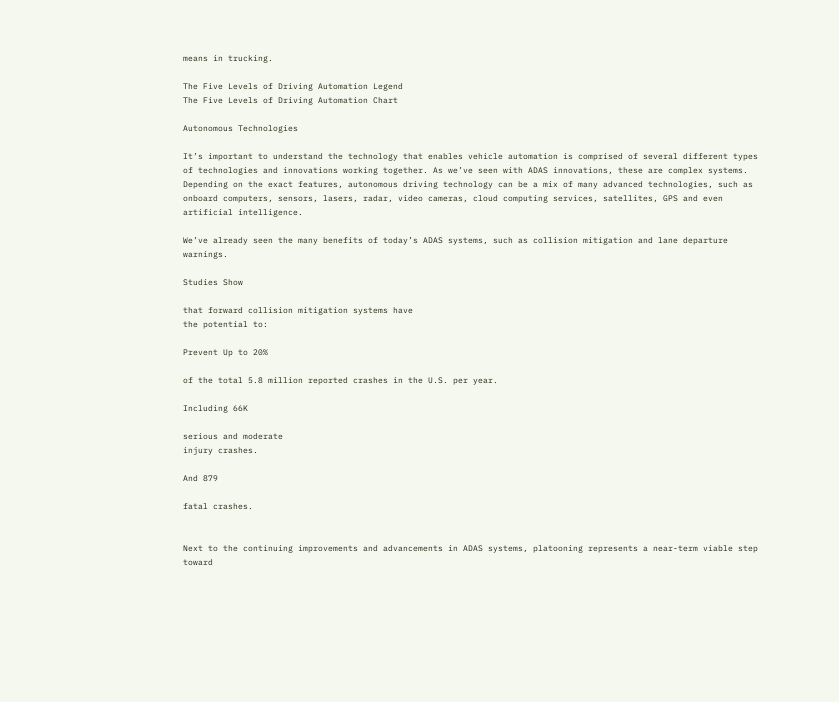means in trucking.

The Five Levels of Driving Automation Legend
The Five Levels of Driving Automation Chart

Autonomous Technologies

It’s important to understand the technology that enables vehicle automation is comprised of several different types of technologies and innovations working together. As we’ve seen with ADAS innovations, these are complex systems. Depending on the exact features, autonomous driving technology can be a mix of many advanced technologies, such as onboard computers, sensors, lasers, radar, video cameras, cloud computing services, satellites, GPS and even artificial intelligence.

We’ve already seen the many benefits of today’s ADAS systems, such as collision mitigation and lane departure warnings.

Studies Show

that forward collision mitigation systems have
the potential to:

Prevent Up to 20%

of the total 5.8 million reported crashes in the U.S. per year.

Including 66K

serious and moderate
injury crashes.

And 879

fatal crashes.


Next to the continuing improvements and advancements in ADAS systems, platooning represents a near-term viable step toward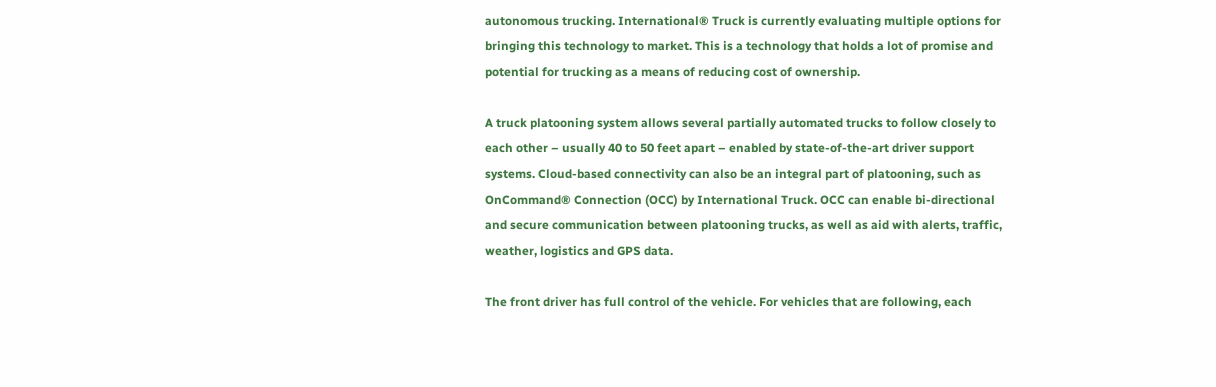autonomous trucking. International® Truck is currently evaluating multiple options for bringing this technology to market. This is a technology that holds a lot of promise and potential for trucking as a means of reducing cost of ownership.

A truck platooning system allows several partially automated trucks to follow closely to each other – usually 40 to 50 feet apart – enabled by state-of-the-art driver support systems. Cloud-based connectivity can also be an integral part of platooning, such as OnCommand® Connection (OCC) by International Truck. OCC can enable bi-directional and secure communication between platooning trucks, as well as aid with alerts, traffic, weather, logistics and GPS data.

The front driver has full control of the vehicle. For vehicles that are following, each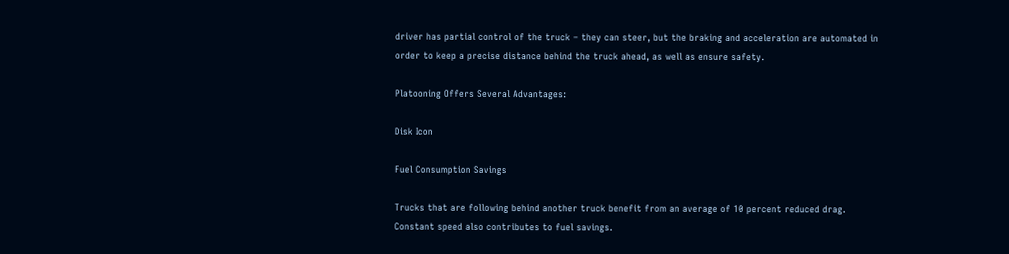driver has partial control of the truck – they can steer, but the braking and acceleration are automated in order to keep a precise distance behind the truck ahead, as well as ensure safety.

Platooning Offers Several Advantages:

Disk Icon

Fuel Consumption Savings

Trucks that are following behind another truck benefit from an average of 10 percent reduced drag. Constant speed also contributes to fuel savings.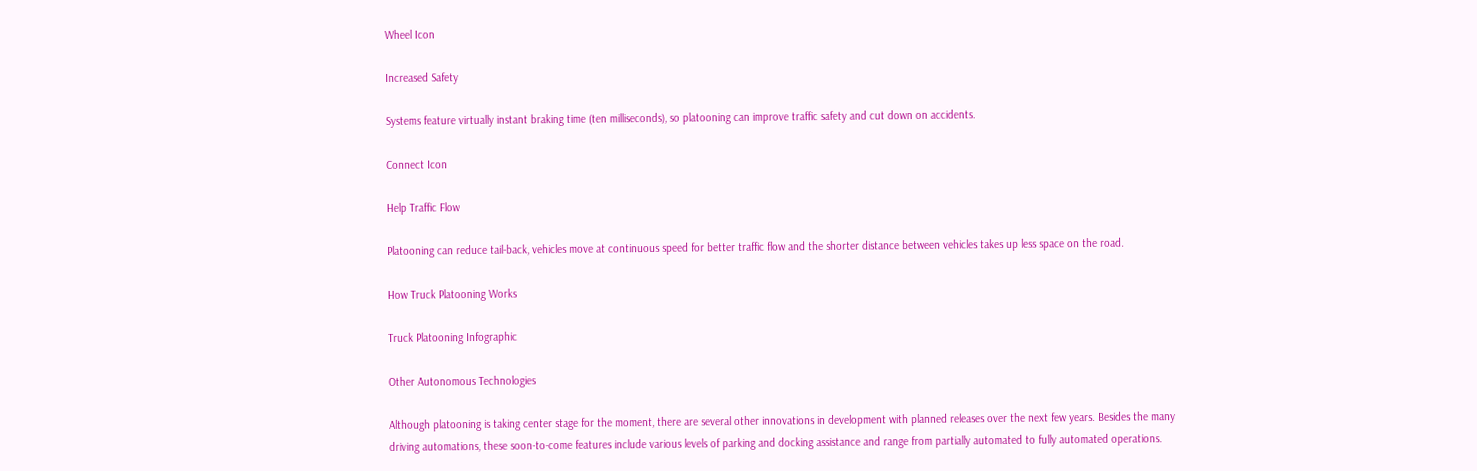Wheel Icon

Increased Safety

Systems feature virtually instant braking time (ten milliseconds), so platooning can improve traffic safety and cut down on accidents.

Connect Icon

Help Traffic Flow

Platooning can reduce tail-back, vehicles move at continuous speed for better traffic flow and the shorter distance between vehicles takes up less space on the road.

How Truck Platooning Works

Truck Platooning Infographic

Other Autonomous Technologies

Although platooning is taking center stage for the moment, there are several other innovations in development with planned releases over the next few years. Besides the many driving automations, these soon-to-come features include various levels of parking and docking assistance and range from partially automated to fully automated operations.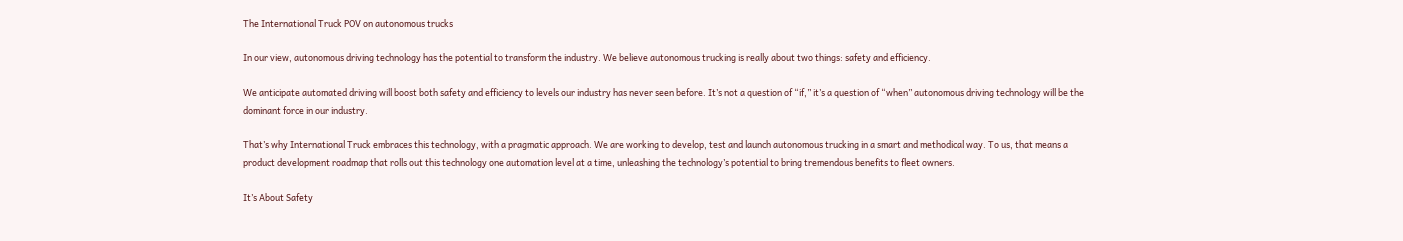The International Truck POV on autonomous trucks

In our view, autonomous driving technology has the potential to transform the industry. We believe autonomous trucking is really about two things: safety and efficiency.

We anticipate automated driving will boost both safety and efficiency to levels our industry has never seen before. It’s not a question of “if,” it’s a question of “when” autonomous driving technology will be the dominant force in our industry.

That’s why International Truck embraces this technology, with a pragmatic approach. We are working to develop, test and launch autonomous trucking in a smart and methodical way. To us, that means a product development roadmap that rolls out this technology one automation level at a time, unleashing the technology’s potential to bring tremendous benefits to fleet owners.

It’s About Safety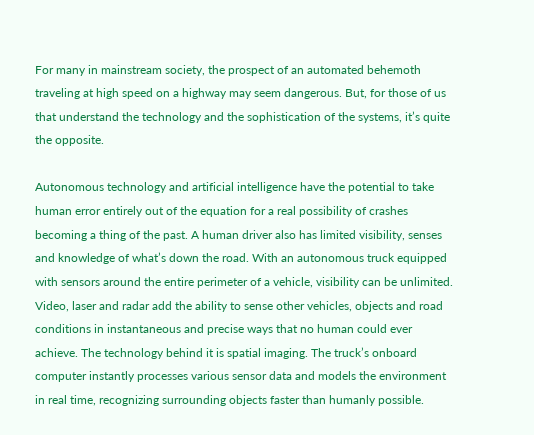For many in mainstream society, the prospect of an automated behemoth traveling at high speed on a highway may seem dangerous. But, for those of us that understand the technology and the sophistication of the systems, it’s quite the opposite.

Autonomous technology and artificial intelligence have the potential to take human error entirely out of the equation for a real possibility of crashes becoming a thing of the past. A human driver also has limited visibility, senses and knowledge of what’s down the road. With an autonomous truck equipped with sensors around the entire perimeter of a vehicle, visibility can be unlimited. Video, laser and radar add the ability to sense other vehicles, objects and road conditions in instantaneous and precise ways that no human could ever achieve. The technology behind it is spatial imaging. The truck’s onboard computer instantly processes various sensor data and models the environment in real time, recognizing surrounding objects faster than humanly possible.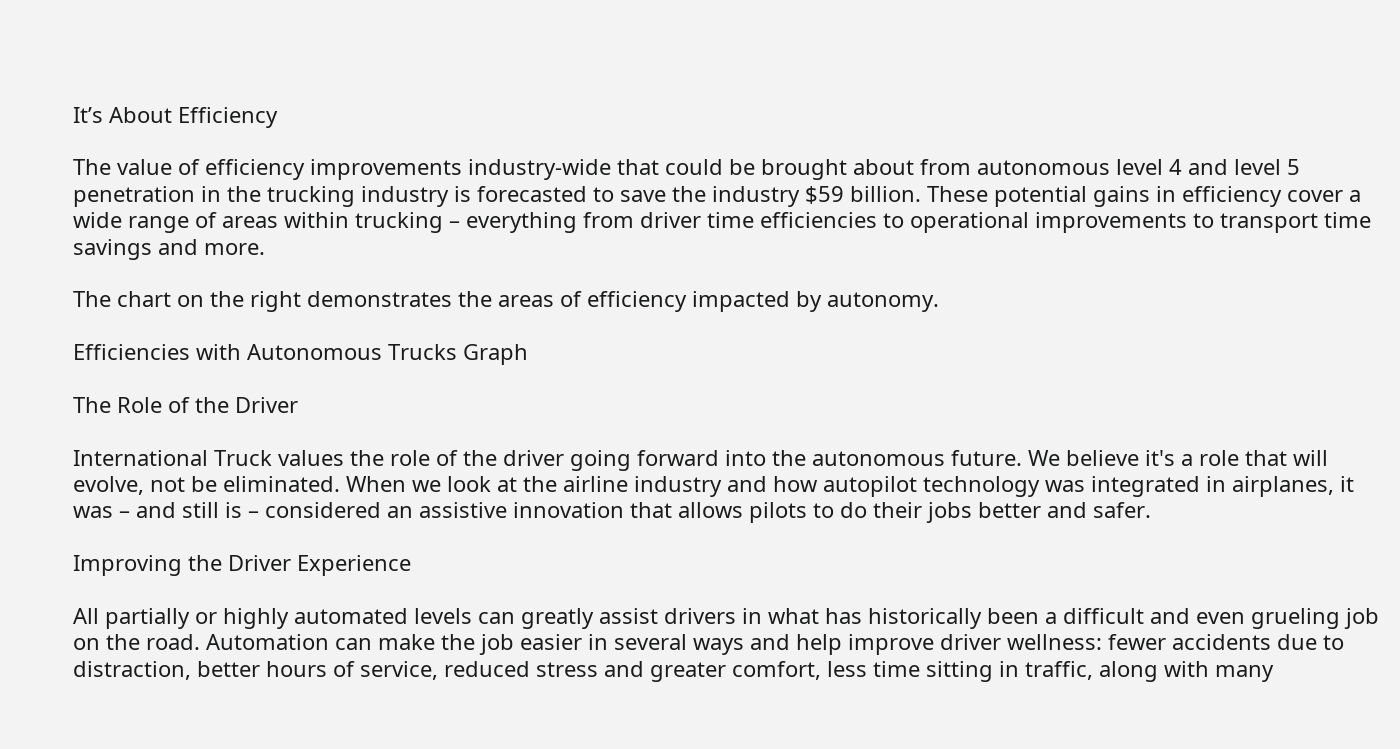It’s About Efficiency

The value of efficiency improvements industry-wide that could be brought about from autonomous level 4 and level 5 penetration in the trucking industry is forecasted to save the industry $59 billion. These potential gains in efficiency cover a wide range of areas within trucking – everything from driver time efficiencies to operational improvements to transport time savings and more.

The chart on the right demonstrates the areas of efficiency impacted by autonomy.

Efficiencies with Autonomous Trucks Graph

The Role of the Driver

International Truck values the role of the driver going forward into the autonomous future. We believe it's a role that will evolve, not be eliminated. When we look at the airline industry and how autopilot technology was integrated in airplanes, it was – and still is – considered an assistive innovation that allows pilots to do their jobs better and safer.

Improving the Driver Experience

All partially or highly automated levels can greatly assist drivers in what has historically been a difficult and even grueling job on the road. Automation can make the job easier in several ways and help improve driver wellness: fewer accidents due to distraction, better hours of service, reduced stress and greater comfort, less time sitting in traffic, along with many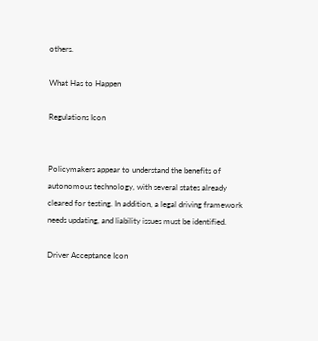others.

What Has to Happen

Regulations Icon


Policymakers appear to understand the benefits of autonomous technology, with several states already cleared for testing. In addition, a legal driving framework needs updating, and liability issues must be identified.

Driver Acceptance Icon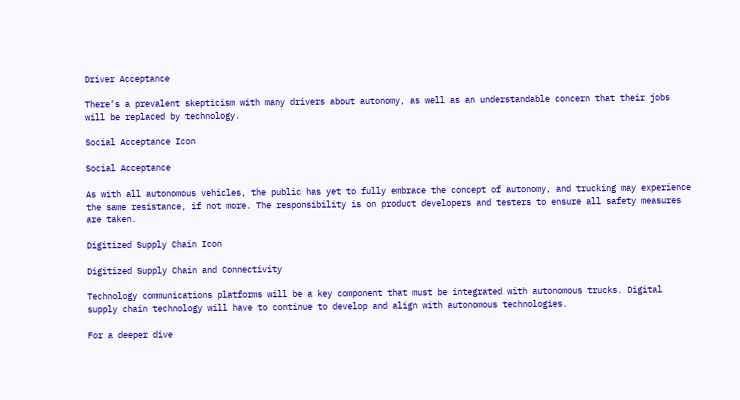Driver Acceptance

There’s a prevalent skepticism with many drivers about autonomy, as well as an understandable concern that their jobs will be replaced by technology.

Social Acceptance Icon

Social Acceptance

As with all autonomous vehicles, the public has yet to fully embrace the concept of autonomy, and trucking may experience the same resistance, if not more. The responsibility is on product developers and testers to ensure all safety measures are taken.

Digitized Supply Chain Icon

Digitized Supply Chain and Connectivity

Technology communications platforms will be a key component that must be integrated with autonomous trucks. Digital supply chain technology will have to continue to develop and align with autonomous technologies.

For a deeper dive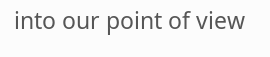into our point of view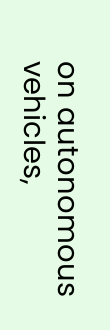on autonomous vehicles,